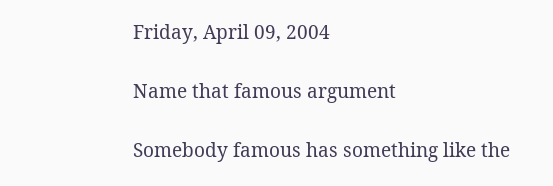Friday, April 09, 2004

Name that famous argument

Somebody famous has something like the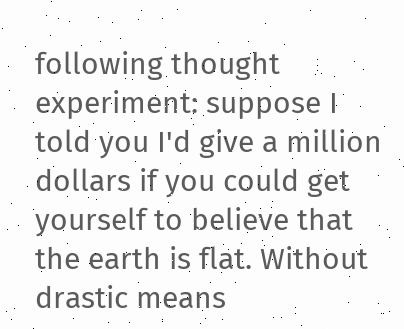following thought experiment: suppose I told you I'd give a million dollars if you could get yourself to believe that the earth is flat. Without drastic means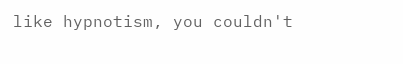like hypnotism, you couldn't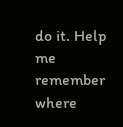do it. Help me remember where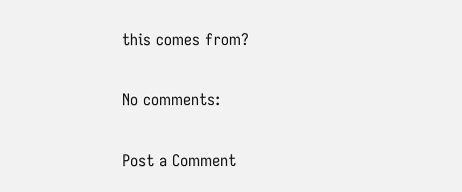this comes from?

No comments:

Post a Comment